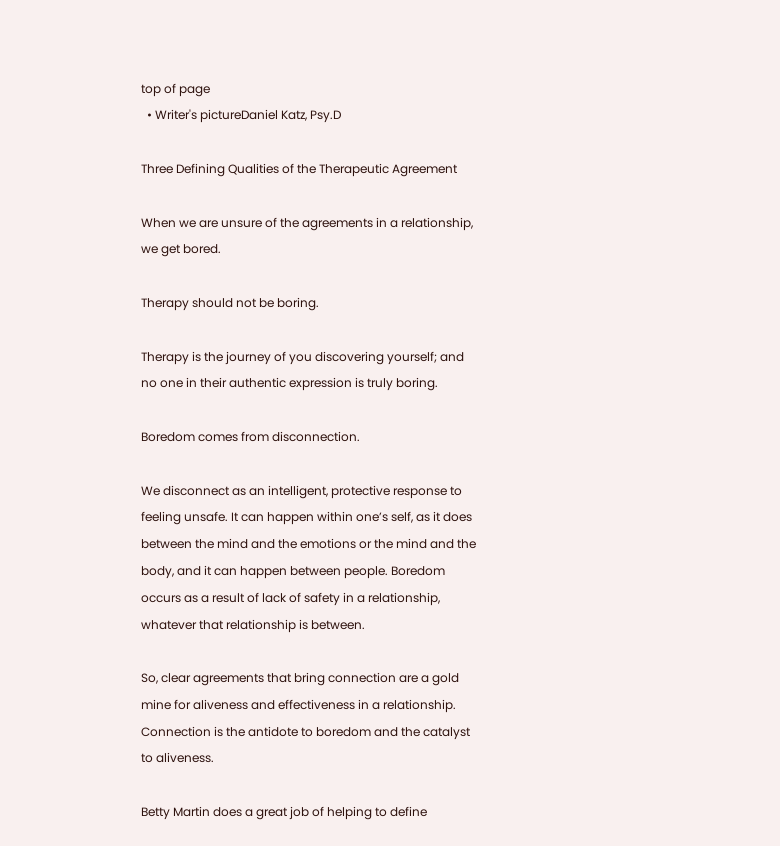top of page
  • Writer's pictureDaniel Katz, Psy.D

Three Defining Qualities of the Therapeutic Agreement

When we are unsure of the agreements in a relationship, we get bored.

Therapy should not be boring.

Therapy is the journey of you discovering yourself; and no one in their authentic expression is truly boring.

Boredom comes from disconnection.

We disconnect as an intelligent, protective response to feeling unsafe. It can happen within one’s self, as it does between the mind and the emotions or the mind and the body, and it can happen between people. Boredom occurs as a result of lack of safety in a relationship, whatever that relationship is between.

So, clear agreements that bring connection are a gold mine for aliveness and effectiveness in a relationship. Connection is the antidote to boredom and the catalyst to aliveness.

Betty Martin does a great job of helping to define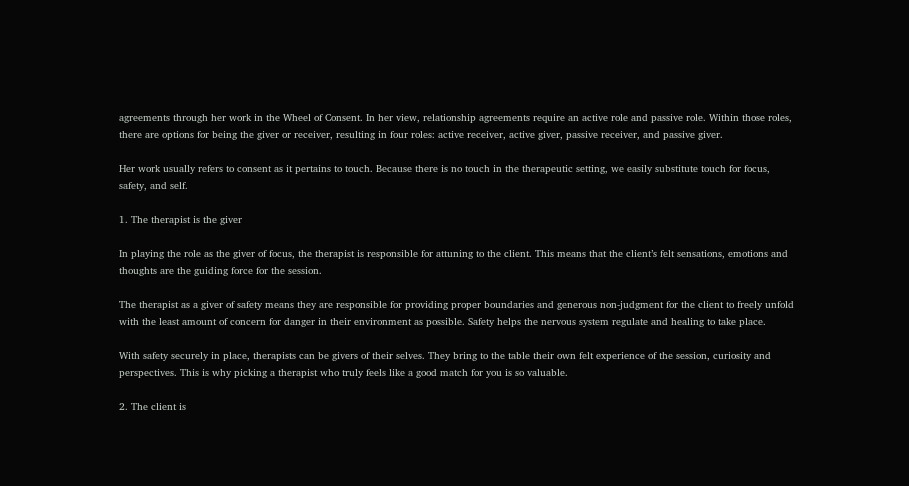agreements through her work in the Wheel of Consent. In her view, relationship agreements require an active role and passive role. Within those roles, there are options for being the giver or receiver, resulting in four roles: active receiver, active giver, passive receiver, and passive giver.

Her work usually refers to consent as it pertains to touch. Because there is no touch in the therapeutic setting, we easily substitute touch for focus, safety, and self.

1. The therapist is the giver

In playing the role as the giver of focus, the therapist is responsible for attuning to the client. This means that the client’s felt sensations, emotions and thoughts are the guiding force for the session.

The therapist as a giver of safety means they are responsible for providing proper boundaries and generous non-judgment for the client to freely unfold with the least amount of concern for danger in their environment as possible. Safety helps the nervous system regulate and healing to take place.

With safety securely in place, therapists can be givers of their selves. They bring to the table their own felt experience of the session, curiosity and perspectives. This is why picking a therapist who truly feels like a good match for you is so valuable.

2. The client is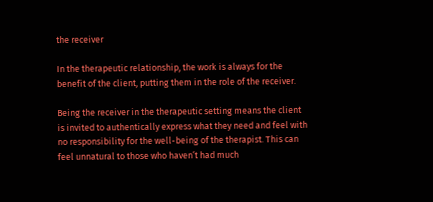the receiver

In the therapeutic relationship, the work is always for the benefit of the client, putting them in the role of the receiver.

Being the receiver in the therapeutic setting means the client is invited to authentically express what they need and feel with no responsibility for the well-being of the therapist. This can feel unnatural to those who haven’t had much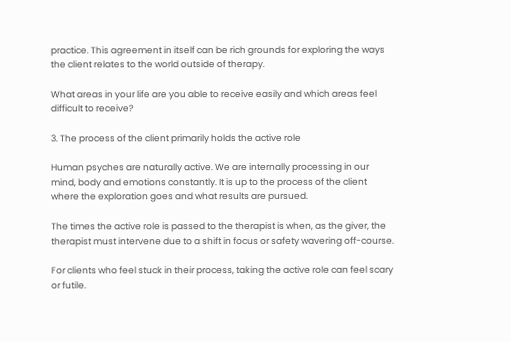practice. This agreement in itself can be rich grounds for exploring the ways the client relates to the world outside of therapy.

What areas in your life are you able to receive easily and which areas feel difficult to receive?

3. The process of the client primarily holds the active role

Human psyches are naturally active. We are internally processing in our mind, body and emotions constantly. It is up to the process of the client where the exploration goes and what results are pursued.

The times the active role is passed to the therapist is when, as the giver, the therapist must intervene due to a shift in focus or safety wavering off-course.

For clients who feel stuck in their process, taking the active role can feel scary or futile.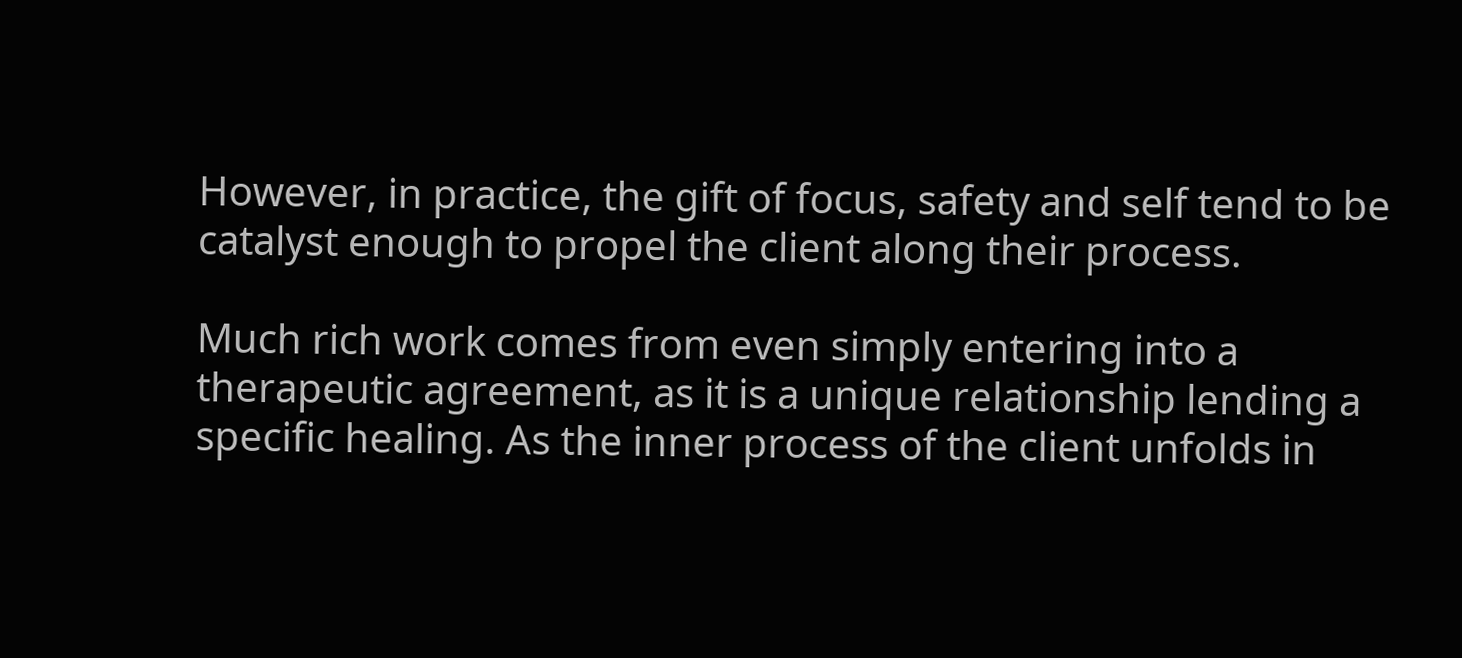However, in practice, the gift of focus, safety and self tend to be catalyst enough to propel the client along their process.

Much rich work comes from even simply entering into a therapeutic agreement, as it is a unique relationship lending a specific healing. As the inner process of the client unfolds in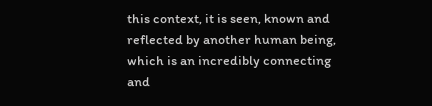this context, it is seen, known and reflected by another human being, which is an incredibly connecting and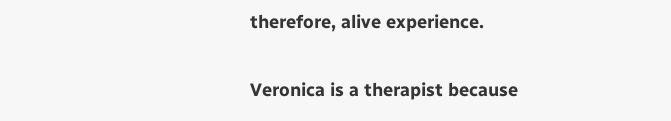therefore, alive experience.

Veronica is a therapist because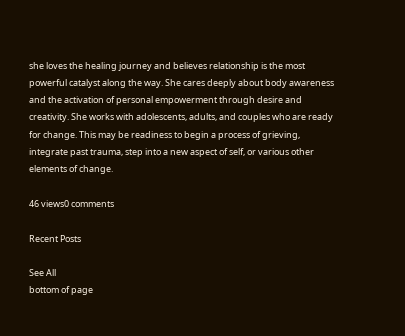she loves the healing journey and believes relationship is the most powerful catalyst along the way. She cares deeply about body awareness and the activation of personal empowerment through desire and creativity. She works with adolescents, adults, and couples who are ready for change. This may be readiness to begin a process of grieving, integrate past trauma, step into a new aspect of self, or various other elements of change.

46 views0 comments

Recent Posts

See All
bottom of page